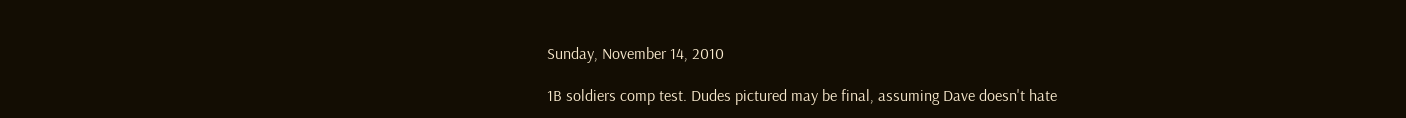Sunday, November 14, 2010

1B soldiers comp test. Dudes pictured may be final, assuming Dave doesn't hate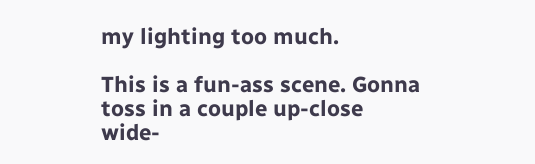my lighting too much.

This is a fun-ass scene. Gonna toss in a couple up-close wide-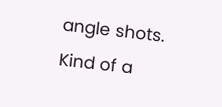angle shots. Kind of a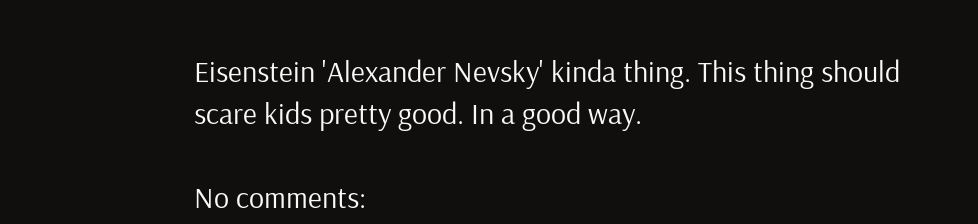Eisenstein 'Alexander Nevsky' kinda thing. This thing should scare kids pretty good. In a good way.

No comments: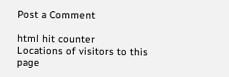Post a Comment

html hit counter
Locations of visitors to this page